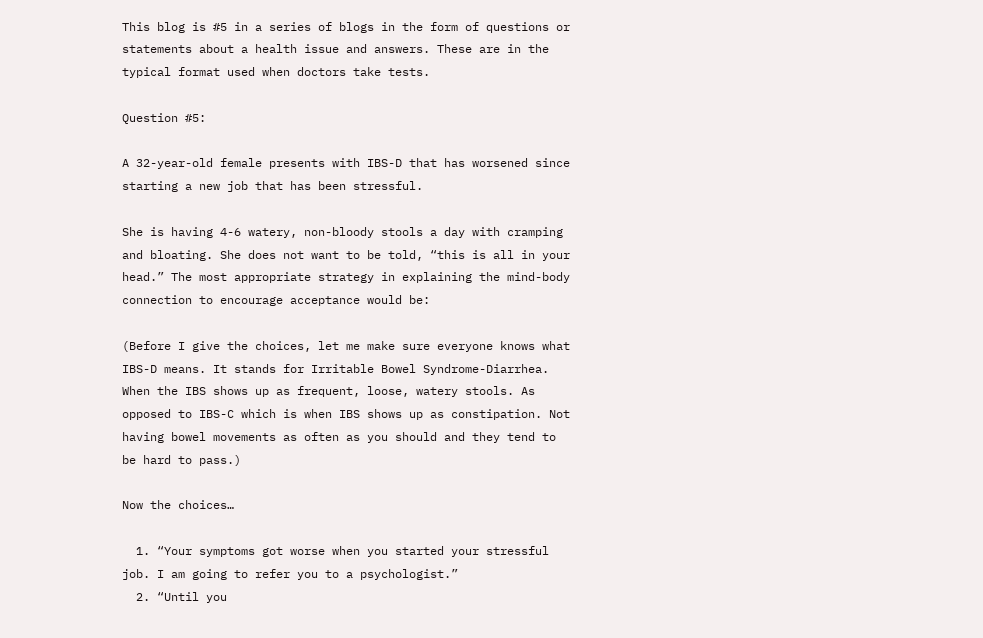This blog is #5 in a series of blogs in the form of questions or statements about a health issue and answers. These are in the typical format used when doctors take tests.

Question #5:

A 32-year-old female presents with IBS-D that has worsened since starting a new job that has been stressful.

She is having 4-6 watery, non-bloody stools a day with cramping and bloating. She does not want to be told, “this is all in your head.” The most appropriate strategy in explaining the mind-body connection to encourage acceptance would be:

(Before I give the choices, let me make sure everyone knows what IBS-D means. It stands for Irritable Bowel Syndrome-Diarrhea. When the IBS shows up as frequent, loose, watery stools. As opposed to IBS-C which is when IBS shows up as constipation. Not having bowel movements as often as you should and they tend to be hard to pass.)

Now the choices…

  1. “Your symptoms got worse when you started your stressful job. I am going to refer you to a psychologist.”
  2. “Until you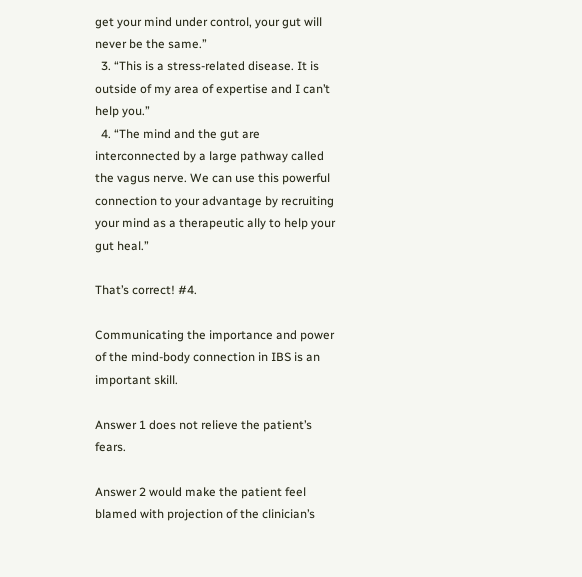get your mind under control, your gut will never be the same.”
  3. “This is a stress-related disease. It is outside of my area of expertise and I can’t help you.”
  4. “The mind and the gut are interconnected by a large pathway called the vagus nerve. We can use this powerful connection to your advantage by recruiting your mind as a therapeutic ally to help your gut heal.”

That’s correct! #4.

Communicating the importance and power of the mind-body connection in IBS is an important skill.

Answer 1 does not relieve the patient’s fears.

Answer 2 would make the patient feel blamed with projection of the clinician’s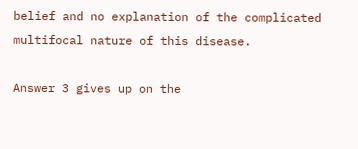belief and no explanation of the complicated multifocal nature of this disease.

Answer 3 gives up on the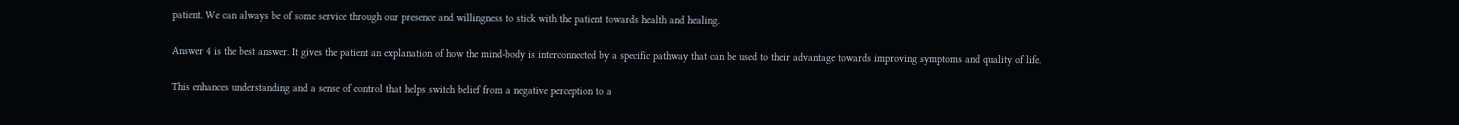patient. We can always be of some service through our presence and willingness to stick with the patient towards health and healing.

Answer 4 is the best answer. It gives the patient an explanation of how the mind-body is interconnected by a specific pathway that can be used to their advantage towards improving symptoms and quality of life.

This enhances understanding and a sense of control that helps switch belief from a negative perception to a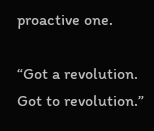proactive one.

“Got a revolution. Got to revolution.”